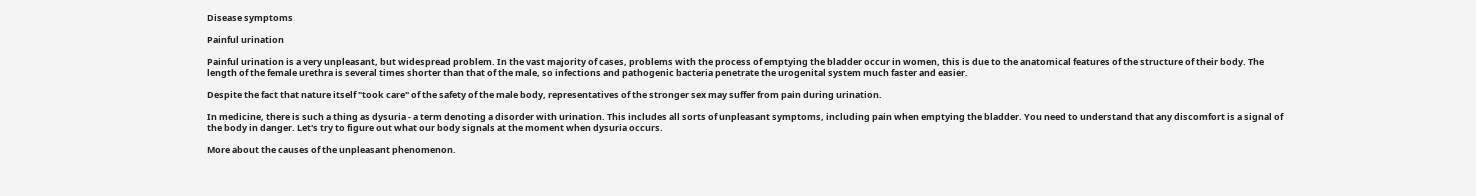Disease symptoms

Painful urination

Painful urination is a very unpleasant, but widespread problem. In the vast majority of cases, problems with the process of emptying the bladder occur in women, this is due to the anatomical features of the structure of their body. The length of the female urethra is several times shorter than that of the male, so infections and pathogenic bacteria penetrate the urogenital system much faster and easier.

Despite the fact that nature itself "took care" of the safety of the male body, representatives of the stronger sex may suffer from pain during urination.

In medicine, there is such a thing as dysuria - a term denoting a disorder with urination. This includes all sorts of unpleasant symptoms, including pain when emptying the bladder. You need to understand that any discomfort is a signal of the body in danger. Let's try to figure out what our body signals at the moment when dysuria occurs.

More about the causes of the unpleasant phenomenon.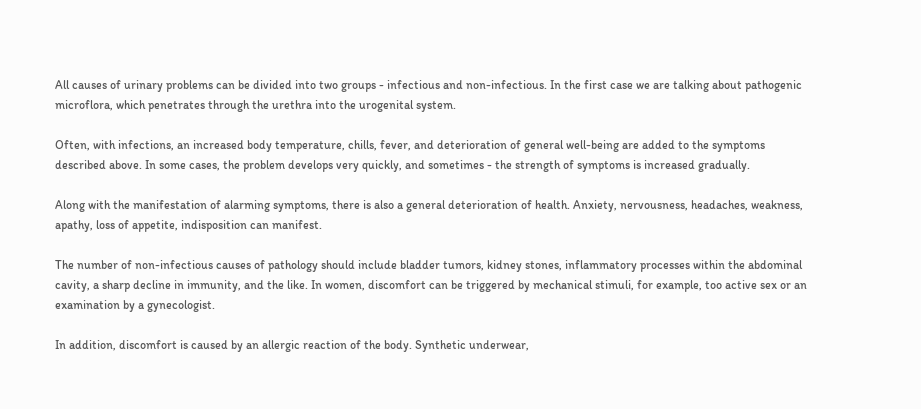All causes of urinary problems can be divided into two groups - infectious and non-infectious. In the first case we are talking about pathogenic microflora, which penetrates through the urethra into the urogenital system.

Often, with infections, an increased body temperature, chills, fever, and deterioration of general well-being are added to the symptoms described above. In some cases, the problem develops very quickly, and sometimes - the strength of symptoms is increased gradually.

Along with the manifestation of alarming symptoms, there is also a general deterioration of health. Anxiety, nervousness, headaches, weakness, apathy, loss of appetite, indisposition can manifest.

The number of non-infectious causes of pathology should include bladder tumors, kidney stones, inflammatory processes within the abdominal cavity, a sharp decline in immunity, and the like. In women, discomfort can be triggered by mechanical stimuli, for example, too active sex or an examination by a gynecologist.

In addition, discomfort is caused by an allergic reaction of the body. Synthetic underwear,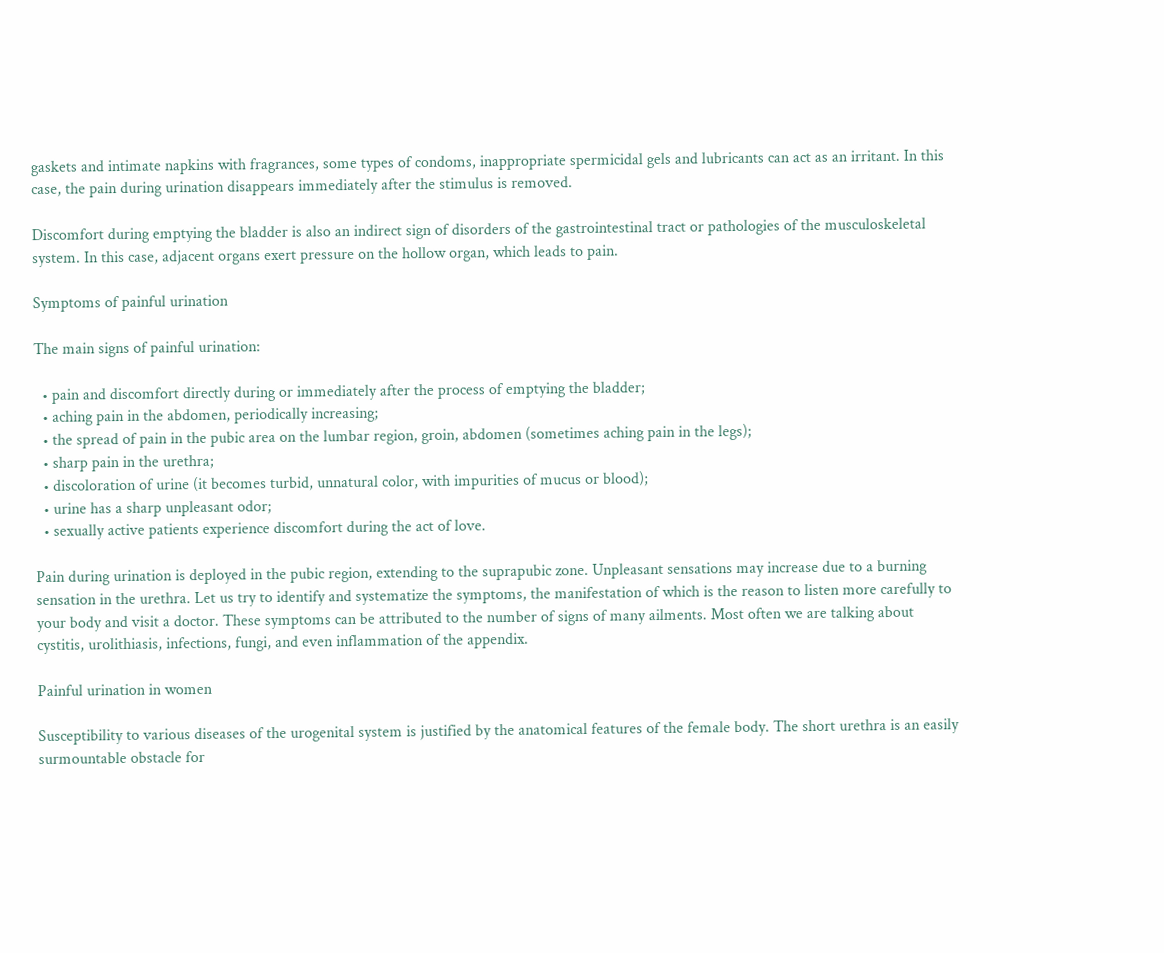gaskets and intimate napkins with fragrances, some types of condoms, inappropriate spermicidal gels and lubricants can act as an irritant. In this case, the pain during urination disappears immediately after the stimulus is removed.

Discomfort during emptying the bladder is also an indirect sign of disorders of the gastrointestinal tract or pathologies of the musculoskeletal system. In this case, adjacent organs exert pressure on the hollow organ, which leads to pain.

Symptoms of painful urination

The main signs of painful urination:

  • pain and discomfort directly during or immediately after the process of emptying the bladder;
  • aching pain in the abdomen, periodically increasing;
  • the spread of pain in the pubic area on the lumbar region, groin, abdomen (sometimes aching pain in the legs);
  • sharp pain in the urethra;
  • discoloration of urine (it becomes turbid, unnatural color, with impurities of mucus or blood);
  • urine has a sharp unpleasant odor;
  • sexually active patients experience discomfort during the act of love.

Pain during urination is deployed in the pubic region, extending to the suprapubic zone. Unpleasant sensations may increase due to a burning sensation in the urethra. Let us try to identify and systematize the symptoms, the manifestation of which is the reason to listen more carefully to your body and visit a doctor. These symptoms can be attributed to the number of signs of many ailments. Most often we are talking about cystitis, urolithiasis, infections, fungi, and even inflammation of the appendix.

Painful urination in women

Susceptibility to various diseases of the urogenital system is justified by the anatomical features of the female body. The short urethra is an easily surmountable obstacle for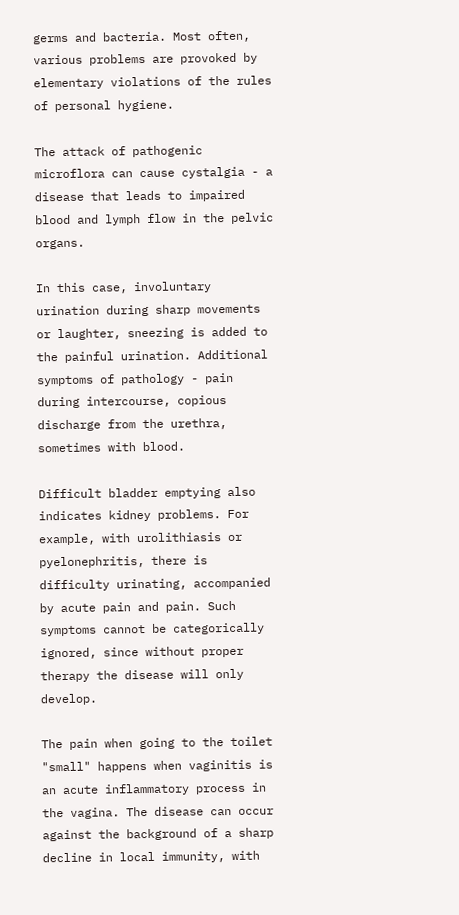germs and bacteria. Most often, various problems are provoked by elementary violations of the rules of personal hygiene.

The attack of pathogenic microflora can cause cystalgia - a disease that leads to impaired blood and lymph flow in the pelvic organs.

In this case, involuntary urination during sharp movements or laughter, sneezing is added to the painful urination. Additional symptoms of pathology - pain during intercourse, copious discharge from the urethra, sometimes with blood.

Difficult bladder emptying also indicates kidney problems. For example, with urolithiasis or pyelonephritis, there is difficulty urinating, accompanied by acute pain and pain. Such symptoms cannot be categorically ignored, since without proper therapy the disease will only develop.

The pain when going to the toilet "small" happens when vaginitis is an acute inflammatory process in the vagina. The disease can occur against the background of a sharp decline in local immunity, with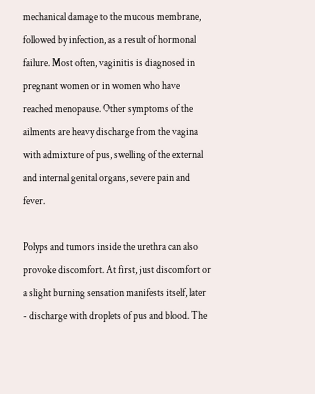mechanical damage to the mucous membrane, followed by infection, as a result of hormonal failure. Most often, vaginitis is diagnosed in pregnant women or in women who have reached menopause. Other symptoms of the ailments are heavy discharge from the vagina with admixture of pus, swelling of the external and internal genital organs, severe pain and fever.

Polyps and tumors inside the urethra can also provoke discomfort. At first, just discomfort or a slight burning sensation manifests itself, later - discharge with droplets of pus and blood. The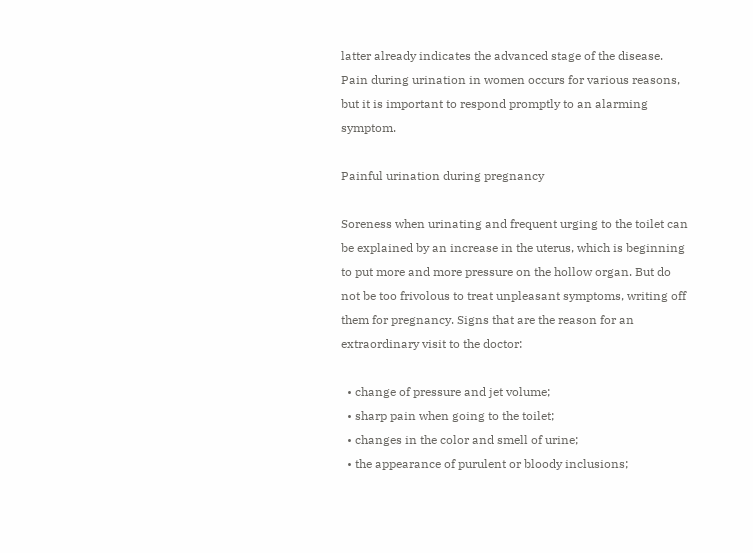latter already indicates the advanced stage of the disease. Pain during urination in women occurs for various reasons, but it is important to respond promptly to an alarming symptom.

Painful urination during pregnancy

Soreness when urinating and frequent urging to the toilet can be explained by an increase in the uterus, which is beginning to put more and more pressure on the hollow organ. But do not be too frivolous to treat unpleasant symptoms, writing off them for pregnancy. Signs that are the reason for an extraordinary visit to the doctor:

  • change of pressure and jet volume;
  • sharp pain when going to the toilet;
  • changes in the color and smell of urine;
  • the appearance of purulent or bloody inclusions;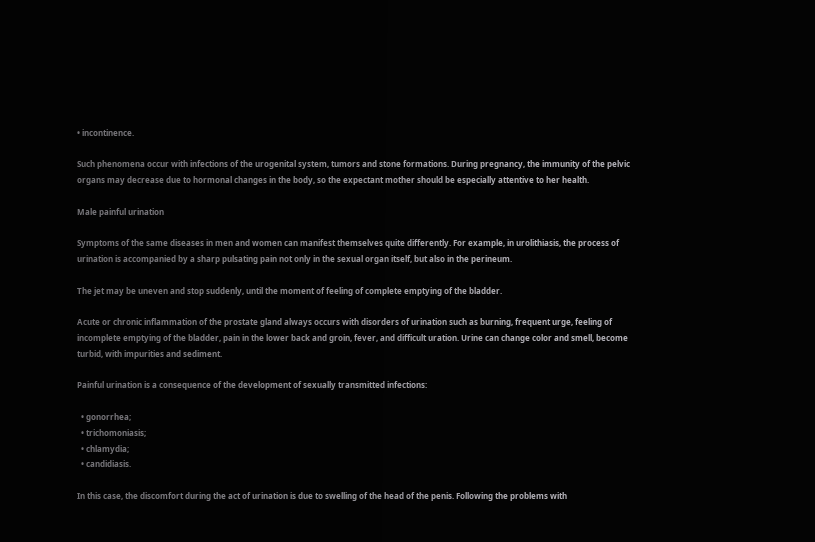• incontinence.

Such phenomena occur with infections of the urogenital system, tumors and stone formations. During pregnancy, the immunity of the pelvic organs may decrease due to hormonal changes in the body, so the expectant mother should be especially attentive to her health.

Male painful urination

Symptoms of the same diseases in men and women can manifest themselves quite differently. For example, in urolithiasis, the process of urination is accompanied by a sharp pulsating pain not only in the sexual organ itself, but also in the perineum.

The jet may be uneven and stop suddenly, until the moment of feeling of complete emptying of the bladder.

Acute or chronic inflammation of the prostate gland always occurs with disorders of urination such as burning, frequent urge, feeling of incomplete emptying of the bladder, pain in the lower back and groin, fever, and difficult uration. Urine can change color and smell, become turbid, with impurities and sediment.

Painful urination is a consequence of the development of sexually transmitted infections:

  • gonorrhea;
  • trichomoniasis;
  • chlamydia;
  • candidiasis.

In this case, the discomfort during the act of urination is due to swelling of the head of the penis. Following the problems with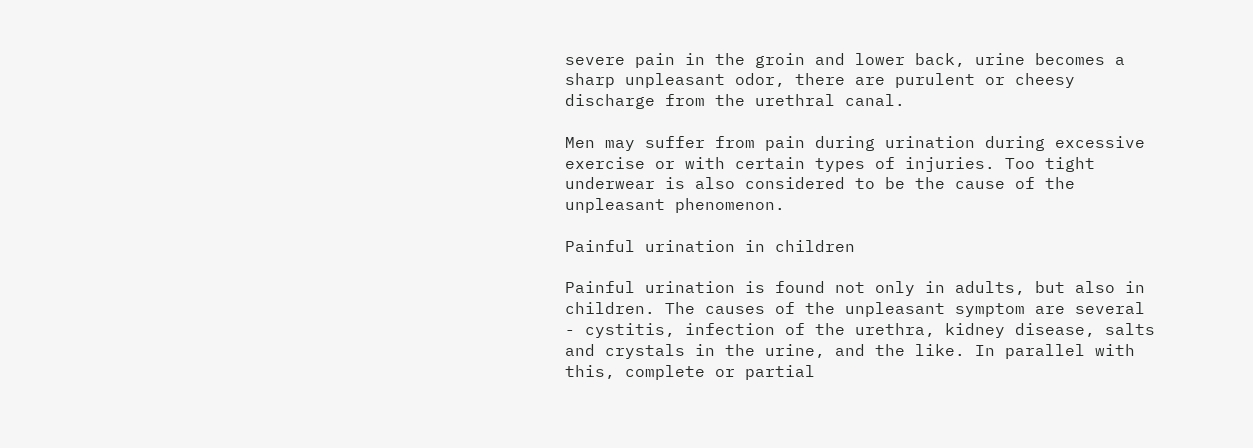severe pain in the groin and lower back, urine becomes a sharp unpleasant odor, there are purulent or cheesy discharge from the urethral canal.

Men may suffer from pain during urination during excessive exercise or with certain types of injuries. Too tight underwear is also considered to be the cause of the unpleasant phenomenon.

Painful urination in children

Painful urination is found not only in adults, but also in children. The causes of the unpleasant symptom are several - cystitis, infection of the urethra, kidney disease, salts and crystals in the urine, and the like. In parallel with this, complete or partial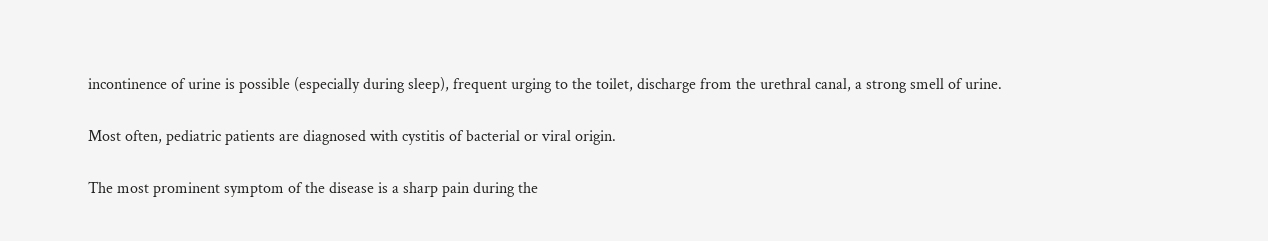incontinence of urine is possible (especially during sleep), frequent urging to the toilet, discharge from the urethral canal, a strong smell of urine.

Most often, pediatric patients are diagnosed with cystitis of bacterial or viral origin.

The most prominent symptom of the disease is a sharp pain during the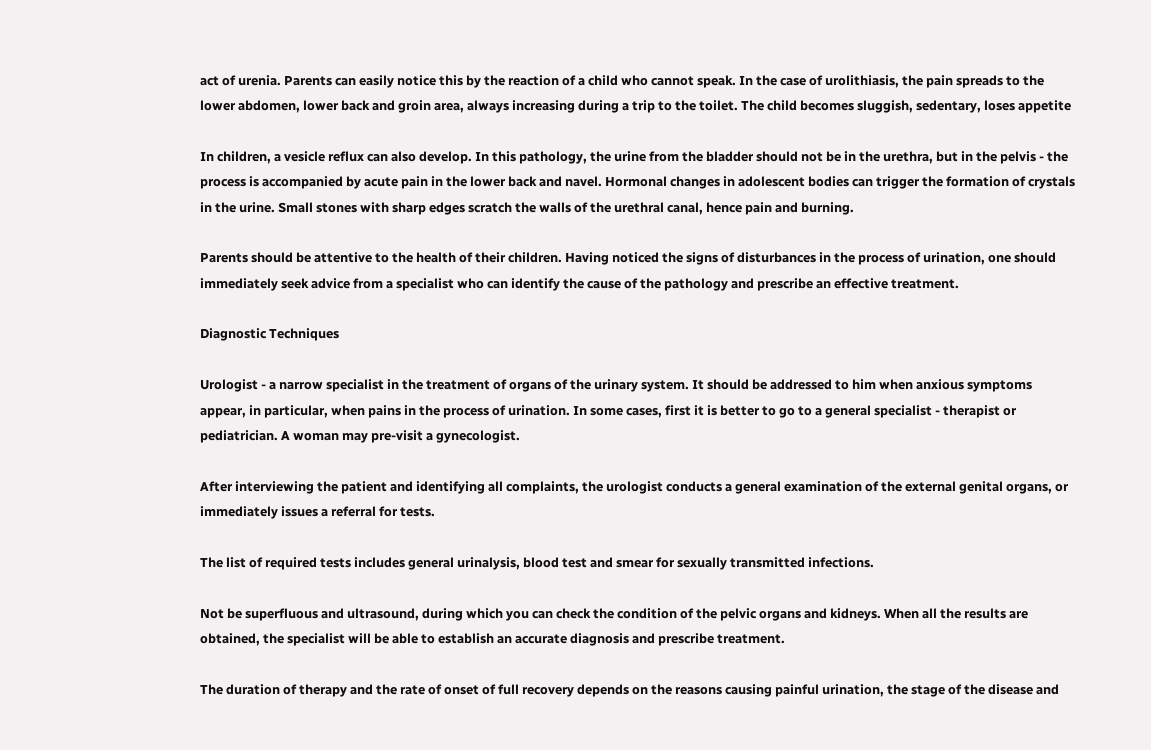act of urenia. Parents can easily notice this by the reaction of a child who cannot speak. In the case of urolithiasis, the pain spreads to the lower abdomen, lower back and groin area, always increasing during a trip to the toilet. The child becomes sluggish, sedentary, loses appetite

In children, a vesicle reflux can also develop. In this pathology, the urine from the bladder should not be in the urethra, but in the pelvis - the process is accompanied by acute pain in the lower back and navel. Hormonal changes in adolescent bodies can trigger the formation of crystals in the urine. Small stones with sharp edges scratch the walls of the urethral canal, hence pain and burning.

Parents should be attentive to the health of their children. Having noticed the signs of disturbances in the process of urination, one should immediately seek advice from a specialist who can identify the cause of the pathology and prescribe an effective treatment.

Diagnostic Techniques

Urologist - a narrow specialist in the treatment of organs of the urinary system. It should be addressed to him when anxious symptoms appear, in particular, when pains in the process of urination. In some cases, first it is better to go to a general specialist - therapist or pediatrician. A woman may pre-visit a gynecologist.

After interviewing the patient and identifying all complaints, the urologist conducts a general examination of the external genital organs, or immediately issues a referral for tests.

The list of required tests includes general urinalysis, blood test and smear for sexually transmitted infections.

Not be superfluous and ultrasound, during which you can check the condition of the pelvic organs and kidneys. When all the results are obtained, the specialist will be able to establish an accurate diagnosis and prescribe treatment.

The duration of therapy and the rate of onset of full recovery depends on the reasons causing painful urination, the stage of the disease and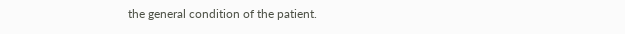the general condition of the patient.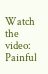Watch the video: Painful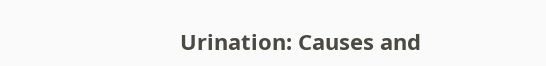Urination: Causes and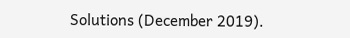Solutions (December 2019).